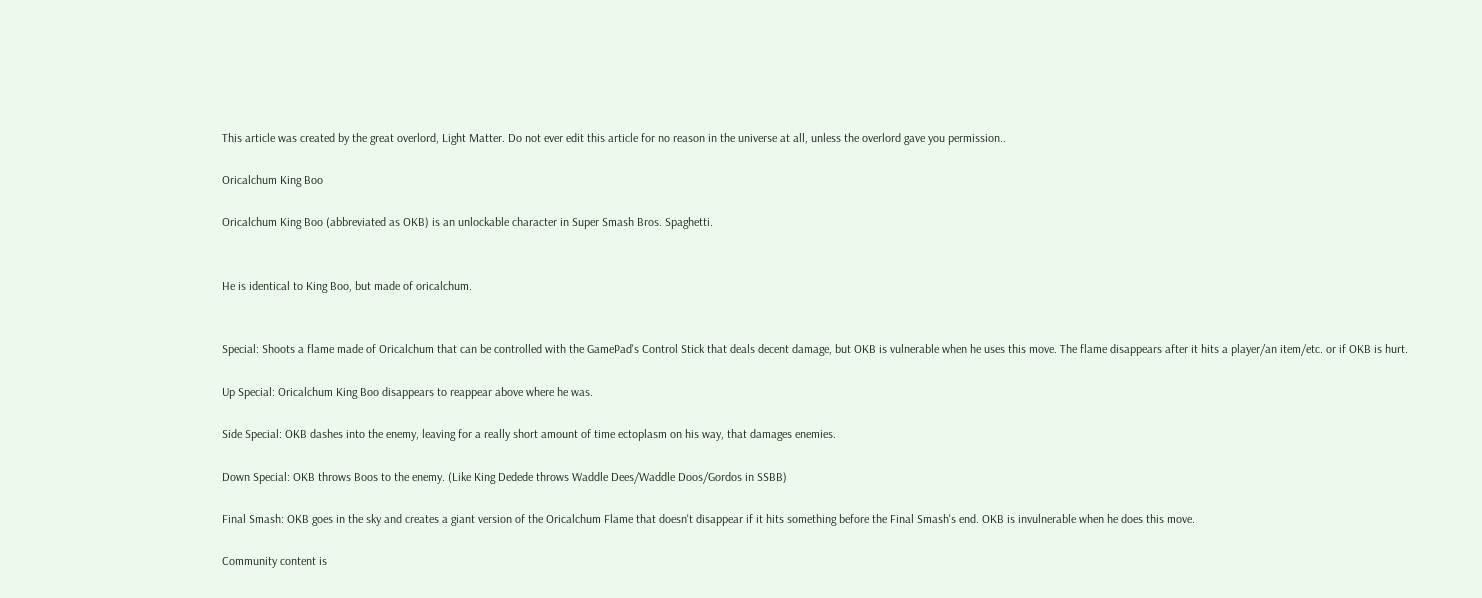This article was created by the great overlord, Light Matter. Do not ever edit this article for no reason in the universe at all, unless the overlord gave you permission..

Oricalchum King Boo

Oricalchum King Boo (abbreviated as OKB) is an unlockable character in Super Smash Bros. Spaghetti.


He is identical to King Boo, but made of oricalchum.


Special: Shoots a flame made of Oricalchum that can be controlled with the GamePad's Control Stick that deals decent damage, but OKB is vulnerable when he uses this move. The flame disappears after it hits a player/an item/etc. or if OKB is hurt.

Up Special: Oricalchum King Boo disappears to reappear above where he was.

Side Special: OKB dashes into the enemy, leaving for a really short amount of time ectoplasm on his way, that damages enemies.

Down Special: OKB throws Boos to the enemy. (Like King Dedede throws Waddle Dees/Waddle Doos/Gordos in SSBB)

Final Smash: OKB goes in the sky and creates a giant version of the Oricalchum Flame that doesn't disappear if it hits something before the Final Smash's end. OKB is invulnerable when he does this move.

Community content is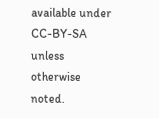available under CC-BY-SA unless otherwise noted.